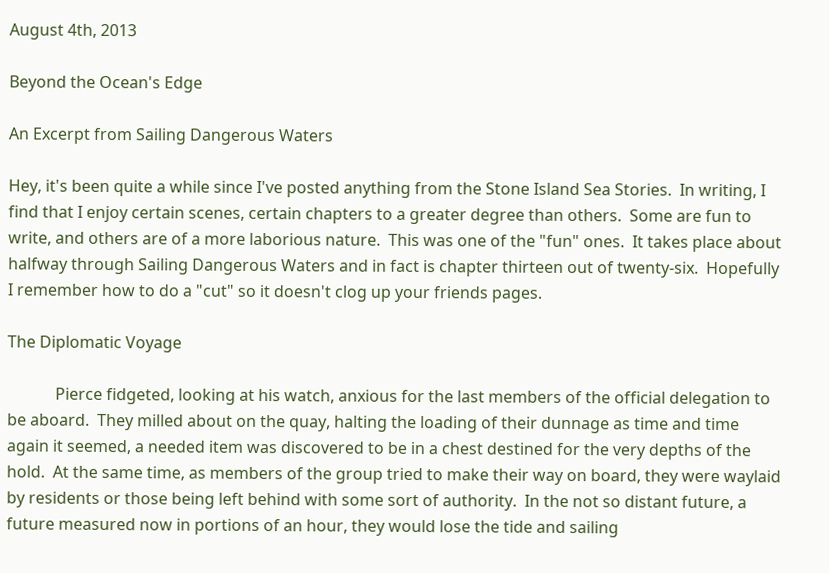August 4th, 2013

Beyond the Ocean's Edge

An Excerpt from Sailing Dangerous Waters

Hey, it's been quite a while since I've posted anything from the Stone Island Sea Stories.  In writing, I find that I enjoy certain scenes, certain chapters to a greater degree than others.  Some are fun to write, and others are of a more laborious nature.  This was one of the "fun" ones.  It takes place about halfway through Sailing Dangerous Waters and in fact is chapter thirteen out of twenty-six.  Hopefully I remember how to do a "cut" so it doesn't clog up your friends pages.

The Diplomatic Voyage

            Pierce fidgeted, looking at his watch, anxious for the last members of the official delegation to be aboard.  They milled about on the quay, halting the loading of their dunnage as time and time again it seemed, a needed item was discovered to be in a chest destined for the very depths of the hold.  At the same time, as members of the group tried to make their way on board, they were waylaid by residents or those being left behind with some sort of authority.  In the not so distant future, a future measured now in portions of an hour, they would lose the tide and sailing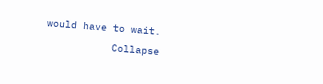would have to wait.
           Collapse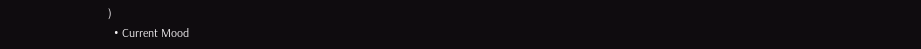)
  • Current Mood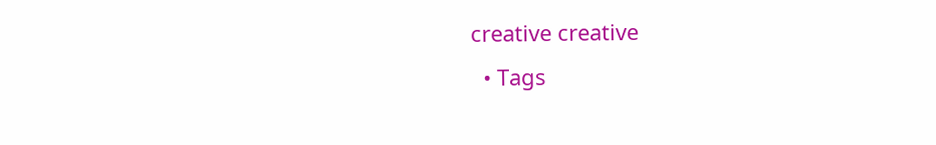creative creative
  • Tags